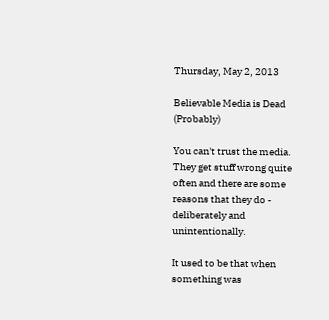Thursday, May 2, 2013

Believable Media is Dead (Probably)

You can't trust the media. They get stuff wrong quite often and there are some reasons that they do - deliberately and unintentionally.

It used to be that when something was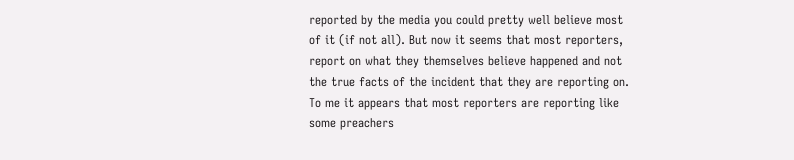reported by the media you could pretty well believe most of it (if not all). But now it seems that most reporters, report on what they themselves believe happened and not the true facts of the incident that they are reporting on. To me it appears that most reporters are reporting like some preachers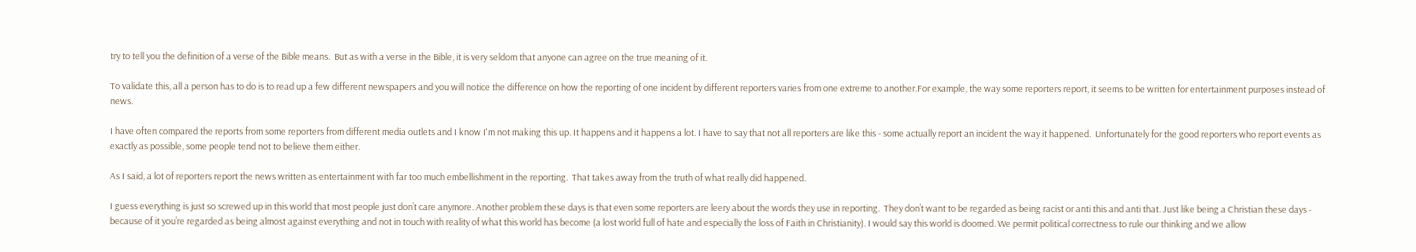try to tell you the definition of a verse of the Bible means.  But as with a verse in the Bible, it is very seldom that anyone can agree on the true meaning of it.

To validate this, all a person has to do is to read up a few different newspapers and you will notice the difference on how the reporting of one incident by different reporters varies from one extreme to another.For example, the way some reporters report, it seems to be written for entertainment purposes instead of news.

I have often compared the reports from some reporters from different media outlets and I know I'm not making this up. It happens and it happens a lot. I have to say that not all reporters are like this - some actually report an incident the way it happened.  Unfortunately for the good reporters who report events as exactly as possible, some people tend not to believe them either.

As I said, a lot of reporters report the news written as entertainment with far too much embellishment in the reporting.  That takes away from the truth of what really did happened.

I guess everything is just so screwed up in this world that most people just don’t care anymore. Another problem these days is that even some reporters are leery about the words they use in reporting.  They don’t want to be regarded as being racist or anti this and anti that. Just like being a Christian these days - because of it you’re regarded as being almost against everything and not in touch with reality of what this world has become (a lost world full of hate and especially the loss of Faith in Christianity). I would say this world is doomed. We permit political correctness to rule our thinking and we allow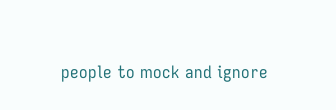people to mock and ignore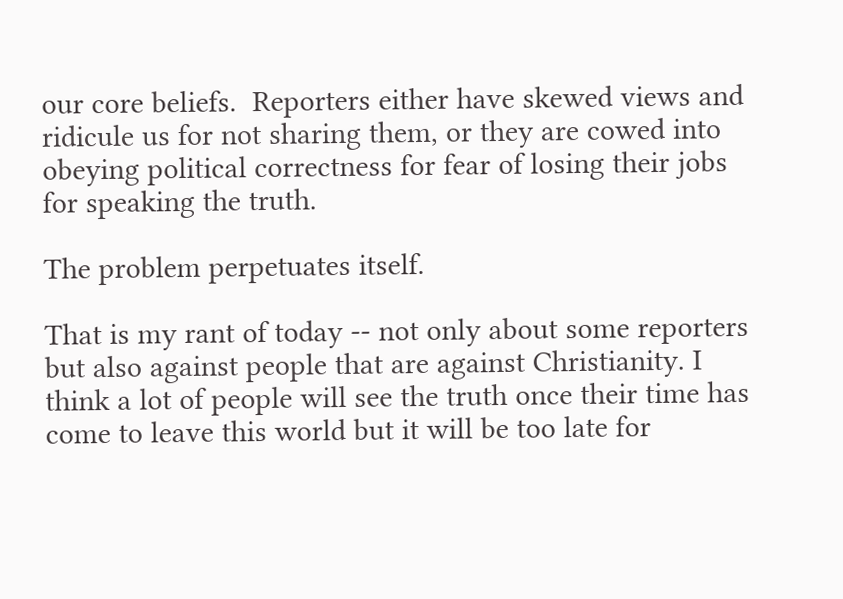our core beliefs.  Reporters either have skewed views and ridicule us for not sharing them, or they are cowed into obeying political correctness for fear of losing their jobs for speaking the truth.

The problem perpetuates itself.

That is my rant of today -- not only about some reporters but also against people that are against Christianity. I think a lot of people will see the truth once their time has come to leave this world but it will be too late for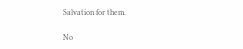Salvation for them.

No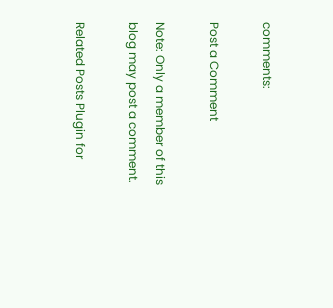comments:

Post a Comment

Note: Only a member of this blog may post a comment.

Related Posts Plugin for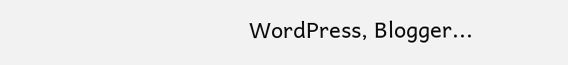WordPress, Blogger...